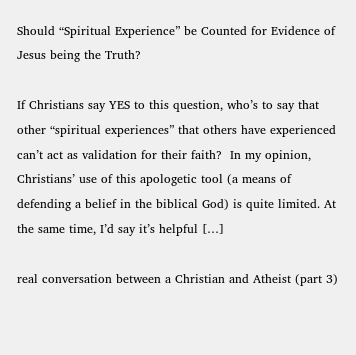Should “Spiritual Experience” be Counted for Evidence of Jesus being the Truth?

If Christians say YES to this question, who’s to say that other “spiritual experiences” that others have experienced can’t act as validation for their faith?  In my opinion, Christians’ use of this apologetic tool (a means of defending a belief in the biblical God) is quite limited. At the same time, I’d say it’s helpful […]

real conversation between a Christian and Atheist (part 3)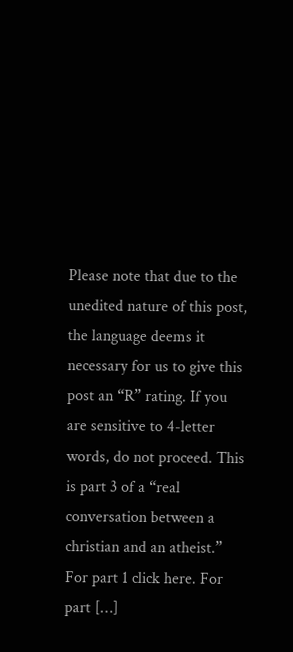Please note that due to the unedited nature of this post, the language deems it necessary for us to give this post an “R” rating. If you are sensitive to 4-letter words, do not proceed. This is part 3 of a “real conversation between a christian and an atheist.” For part 1 click here. For part […]